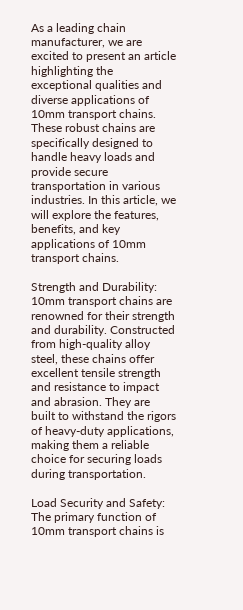As a leading chain manufacturer, we are excited to present an article highlighting the exceptional qualities and diverse applications of 10mm transport chains. These robust chains are specifically designed to handle heavy loads and provide secure transportation in various industries. In this article, we will explore the features, benefits, and key applications of 10mm transport chains.

Strength and Durability:
10mm transport chains are renowned for their strength and durability. Constructed from high-quality alloy steel, these chains offer excellent tensile strength and resistance to impact and abrasion. They are built to withstand the rigors of heavy-duty applications, making them a reliable choice for securing loads during transportation.

Load Security and Safety:
The primary function of 10mm transport chains is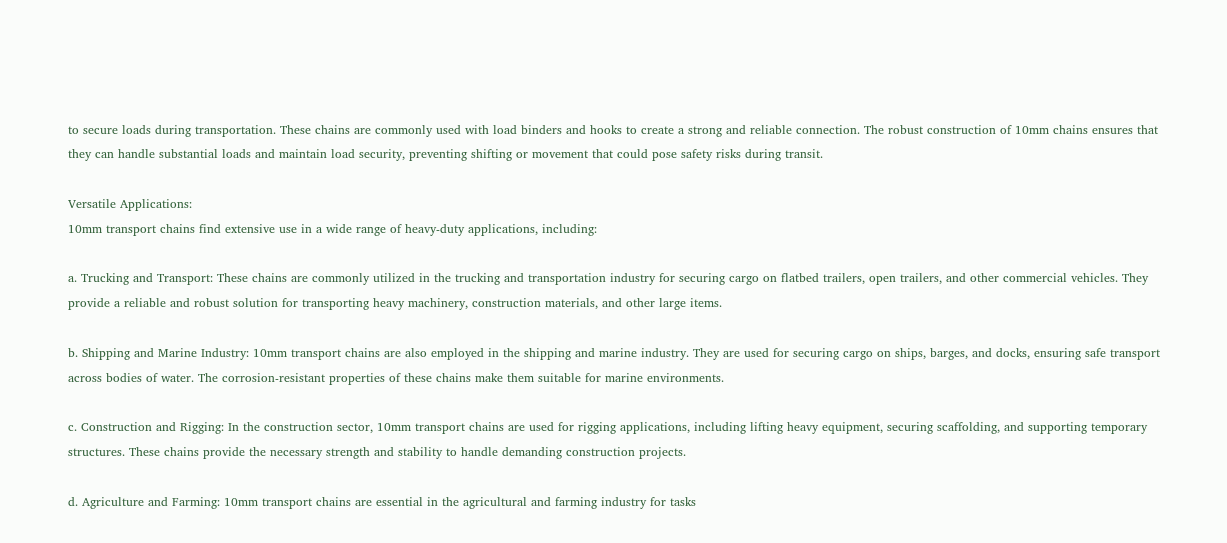to secure loads during transportation. These chains are commonly used with load binders and hooks to create a strong and reliable connection. The robust construction of 10mm chains ensures that they can handle substantial loads and maintain load security, preventing shifting or movement that could pose safety risks during transit.

Versatile Applications:
10mm transport chains find extensive use in a wide range of heavy-duty applications, including:

a. Trucking and Transport: These chains are commonly utilized in the trucking and transportation industry for securing cargo on flatbed trailers, open trailers, and other commercial vehicles. They provide a reliable and robust solution for transporting heavy machinery, construction materials, and other large items.

b. Shipping and Marine Industry: 10mm transport chains are also employed in the shipping and marine industry. They are used for securing cargo on ships, barges, and docks, ensuring safe transport across bodies of water. The corrosion-resistant properties of these chains make them suitable for marine environments.

c. Construction and Rigging: In the construction sector, 10mm transport chains are used for rigging applications, including lifting heavy equipment, securing scaffolding, and supporting temporary structures. These chains provide the necessary strength and stability to handle demanding construction projects.

d. Agriculture and Farming: 10mm transport chains are essential in the agricultural and farming industry for tasks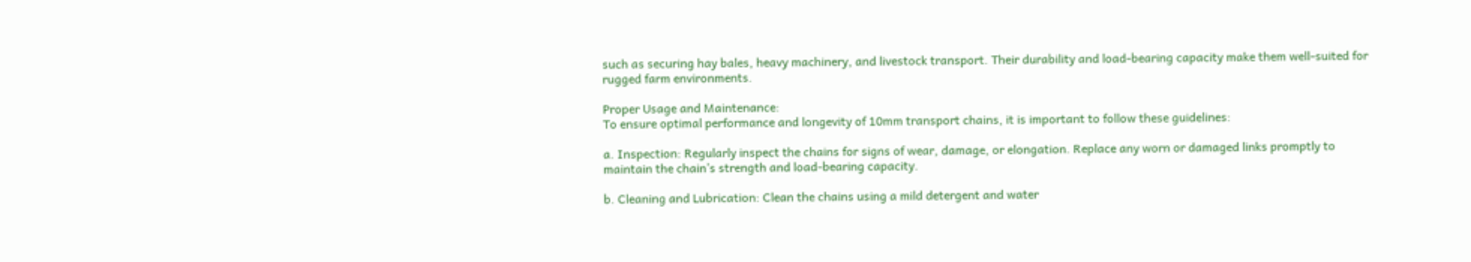such as securing hay bales, heavy machinery, and livestock transport. Their durability and load-bearing capacity make them well-suited for rugged farm environments.

Proper Usage and Maintenance:
To ensure optimal performance and longevity of 10mm transport chains, it is important to follow these guidelines:

a. Inspection: Regularly inspect the chains for signs of wear, damage, or elongation. Replace any worn or damaged links promptly to maintain the chain’s strength and load-bearing capacity.

b. Cleaning and Lubrication: Clean the chains using a mild detergent and water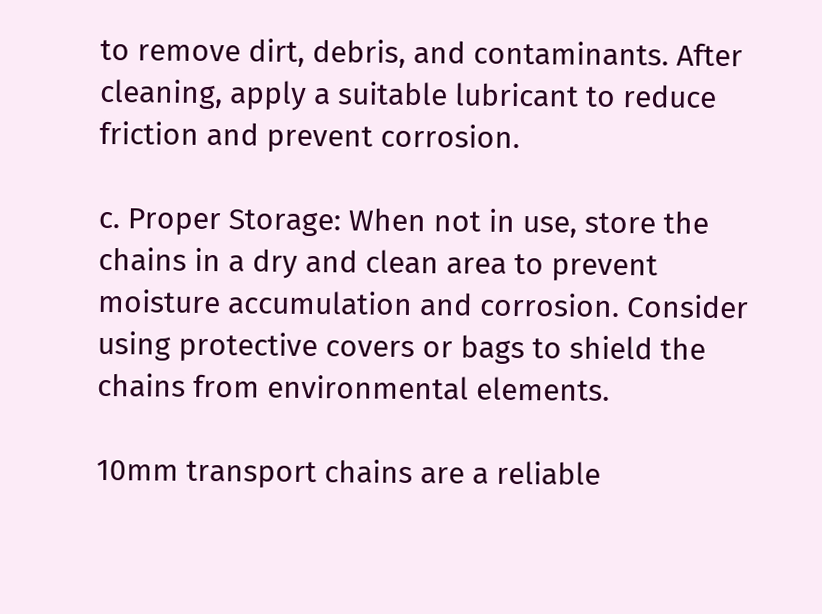to remove dirt, debris, and contaminants. After cleaning, apply a suitable lubricant to reduce friction and prevent corrosion.

c. Proper Storage: When not in use, store the chains in a dry and clean area to prevent moisture accumulation and corrosion. Consider using protective covers or bags to shield the chains from environmental elements.

10mm transport chains are a reliable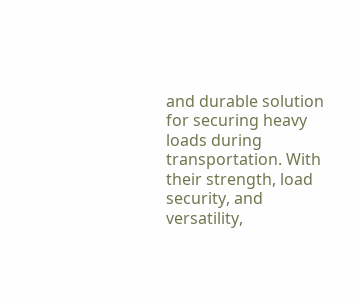and durable solution for securing heavy loads during transportation. With their strength, load security, and versatility,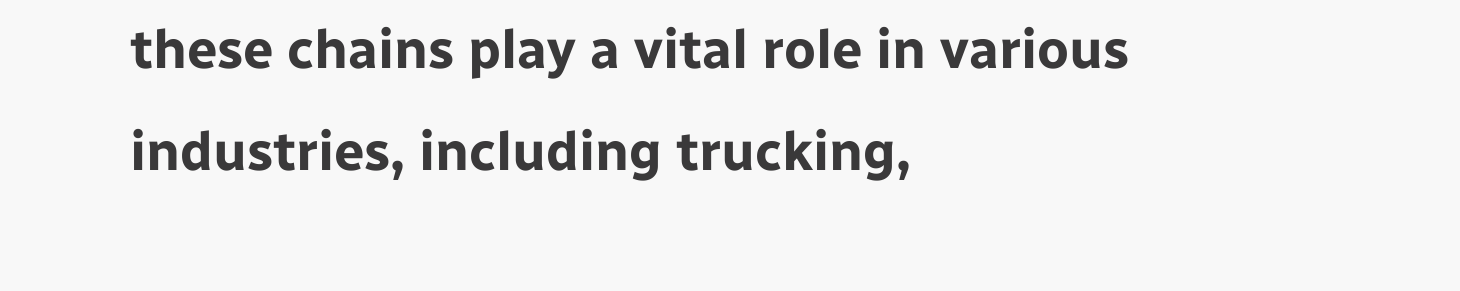these chains play a vital role in various industries, including trucking,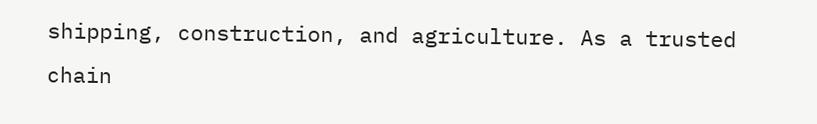shipping, construction, and agriculture. As a trusted chain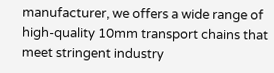manufacturer, we offers a wide range of high-quality 10mm transport chains that meet stringent industry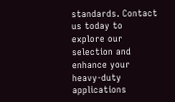standards. Contact us today to explore our selection and enhance your heavy-duty applications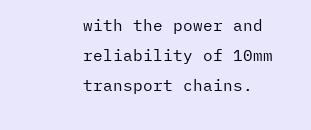with the power and reliability of 10mm transport chains.